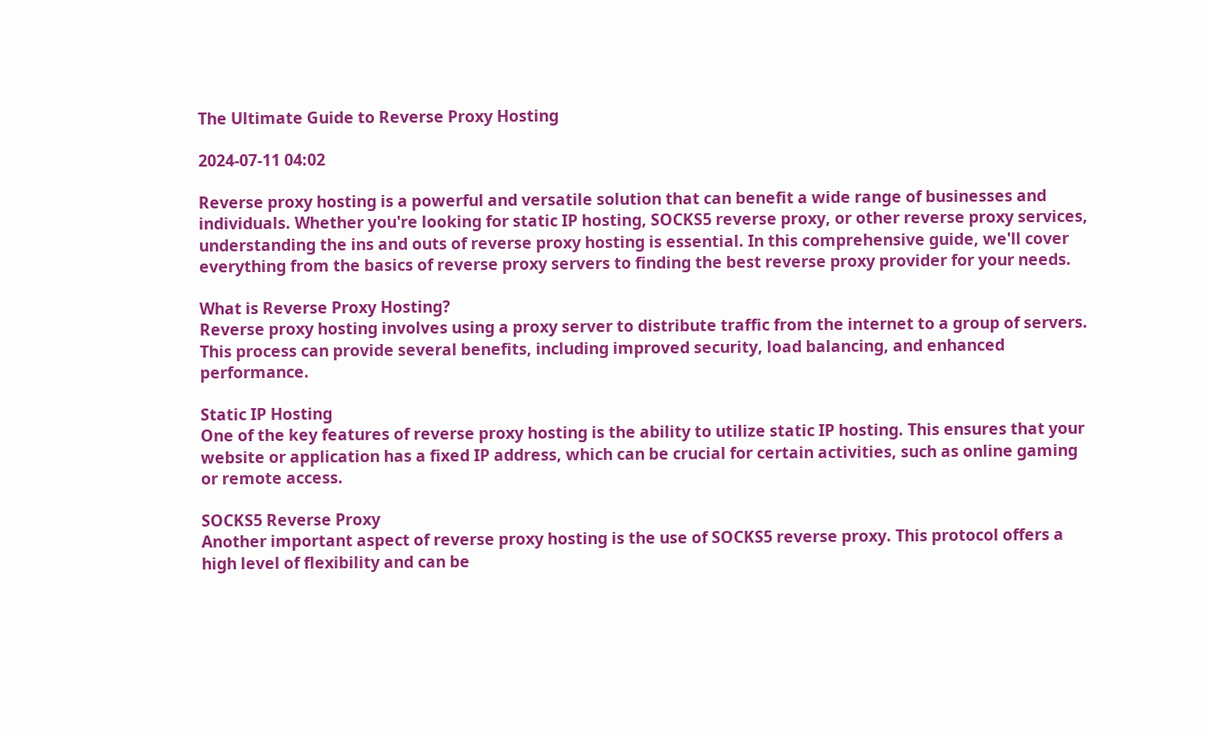The Ultimate Guide to Reverse Proxy Hosting

2024-07-11 04:02

Reverse proxy hosting is a powerful and versatile solution that can benefit a wide range of businesses and individuals. Whether you're looking for static IP hosting, SOCKS5 reverse proxy, or other reverse proxy services, understanding the ins and outs of reverse proxy hosting is essential. In this comprehensive guide, we'll cover everything from the basics of reverse proxy servers to finding the best reverse proxy provider for your needs.

What is Reverse Proxy Hosting?
Reverse proxy hosting involves using a proxy server to distribute traffic from the internet to a group of servers. This process can provide several benefits, including improved security, load balancing, and enhanced performance.

Static IP Hosting
One of the key features of reverse proxy hosting is the ability to utilize static IP hosting. This ensures that your website or application has a fixed IP address, which can be crucial for certain activities, such as online gaming or remote access.

SOCKS5 Reverse Proxy
Another important aspect of reverse proxy hosting is the use of SOCKS5 reverse proxy. This protocol offers a high level of flexibility and can be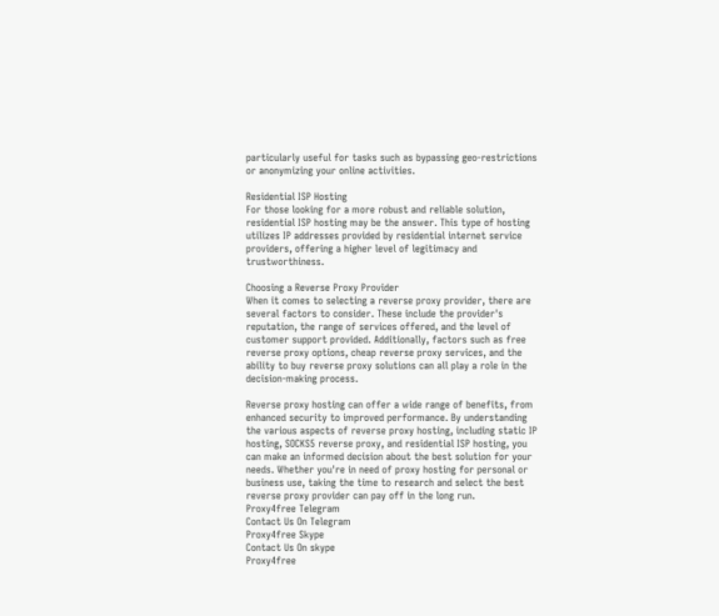particularly useful for tasks such as bypassing geo-restrictions or anonymizing your online activities.

Residential ISP Hosting
For those looking for a more robust and reliable solution, residential ISP hosting may be the answer. This type of hosting utilizes IP addresses provided by residential internet service providers, offering a higher level of legitimacy and trustworthiness.

Choosing a Reverse Proxy Provider
When it comes to selecting a reverse proxy provider, there are several factors to consider. These include the provider's reputation, the range of services offered, and the level of customer support provided. Additionally, factors such as free reverse proxy options, cheap reverse proxy services, and the ability to buy reverse proxy solutions can all play a role in the decision-making process.

Reverse proxy hosting can offer a wide range of benefits, from enhanced security to improved performance. By understanding the various aspects of reverse proxy hosting, including static IP hosting, SOCKS5 reverse proxy, and residential ISP hosting, you can make an informed decision about the best solution for your needs. Whether you're in need of proxy hosting for personal or business use, taking the time to research and select the best reverse proxy provider can pay off in the long run.
Proxy4free Telegram
Contact Us On Telegram
Proxy4free Skype
Contact Us On skype
Proxy4free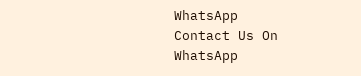WhatsApp
Contact Us On WhatsApp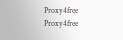Proxy4free Proxy4free